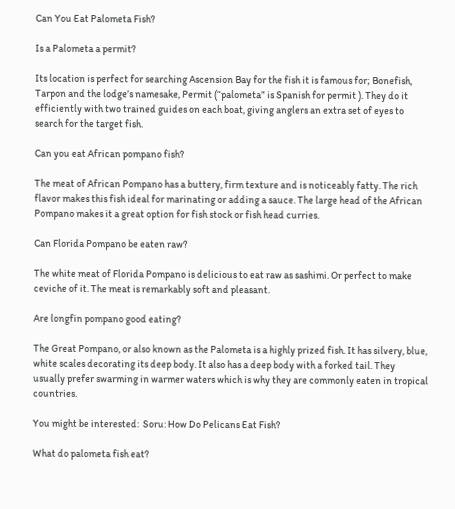Can You Eat Palometa Fish?

Is a Palometa a permit?

Its location is perfect for searching Ascension Bay for the fish it is famous for; Bonefish, Tarpon and the lodge’s namesake, Permit (“palometa” is Spanish for permit ). They do it efficiently with two trained guides on each boat, giving anglers an extra set of eyes to search for the target fish.

Can you eat African pompano fish?

The meat of African Pompano has a buttery, firm texture and is noticeably fatty. The rich flavor makes this fish ideal for marinating or adding a sauce. The large head of the African Pompano makes it a great option for fish stock or fish head curries.

Can Florida Pompano be eaten raw?

The white meat of Florida Pompano is delicious to eat raw as sashimi. Or perfect to make ceviche of it. The meat is remarkably soft and pleasant.

Are longfin pompano good eating?

The Great Pompano, or also known as the Palometa is a highly prized fish. It has silvery, blue, white scales decorating its deep body. It also has a deep body with a forked tail. They usually prefer swarming in warmer waters which is why they are commonly eaten in tropical countries.

You might be interested:  Soru: How Do Pelicans Eat Fish?

What do palometa fish eat?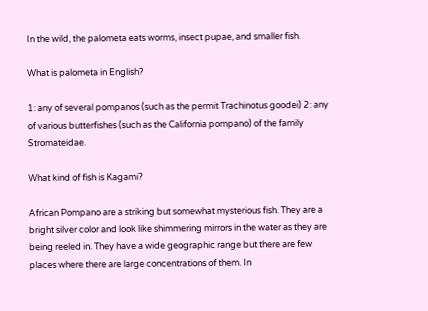In the wild, the palometa eats worms, insect pupae, and smaller fish.

What is palometa in English?

1: any of several pompanos (such as the permit Trachinotus goodei) 2: any of various butterfishes (such as the California pompano) of the family Stromateidae.

What kind of fish is Kagami?

African Pompano are a striking but somewhat mysterious fish. They are a bright silver color and look like shimmering mirrors in the water as they are being reeled in. They have a wide geographic range but there are few places where there are large concentrations of them. In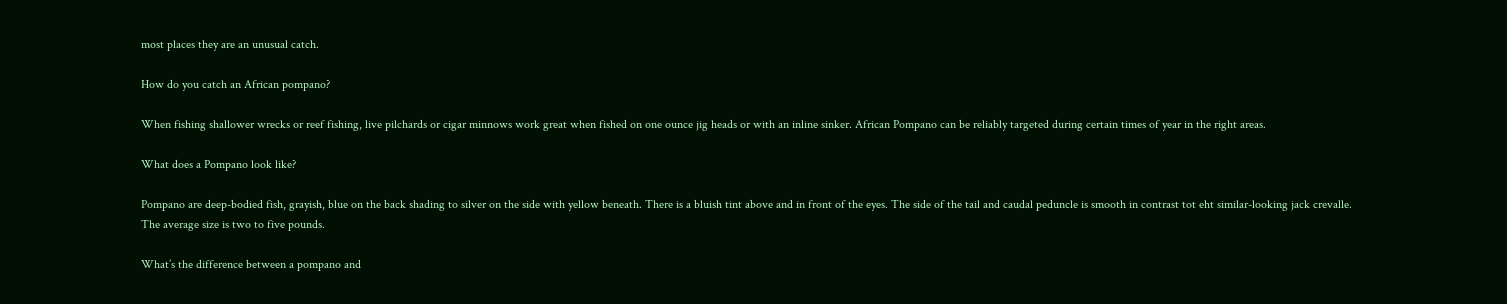most places they are an unusual catch.

How do you catch an African pompano?

When fishing shallower wrecks or reef fishing, live pilchards or cigar minnows work great when fished on one ounce jig heads or with an inline sinker. African Pompano can be reliably targeted during certain times of year in the right areas.

What does a Pompano look like?

Pompano are deep-bodied fish, grayish, blue on the back shading to silver on the side with yellow beneath. There is a bluish tint above and in front of the eyes. The side of the tail and caudal peduncle is smooth in contrast tot eht similar-looking jack crevalle. The average size is two to five pounds.

What’s the difference between a pompano and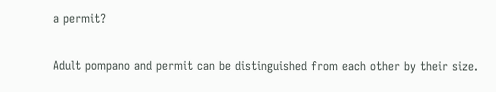a permit?

Adult pompano and permit can be distinguished from each other by their size.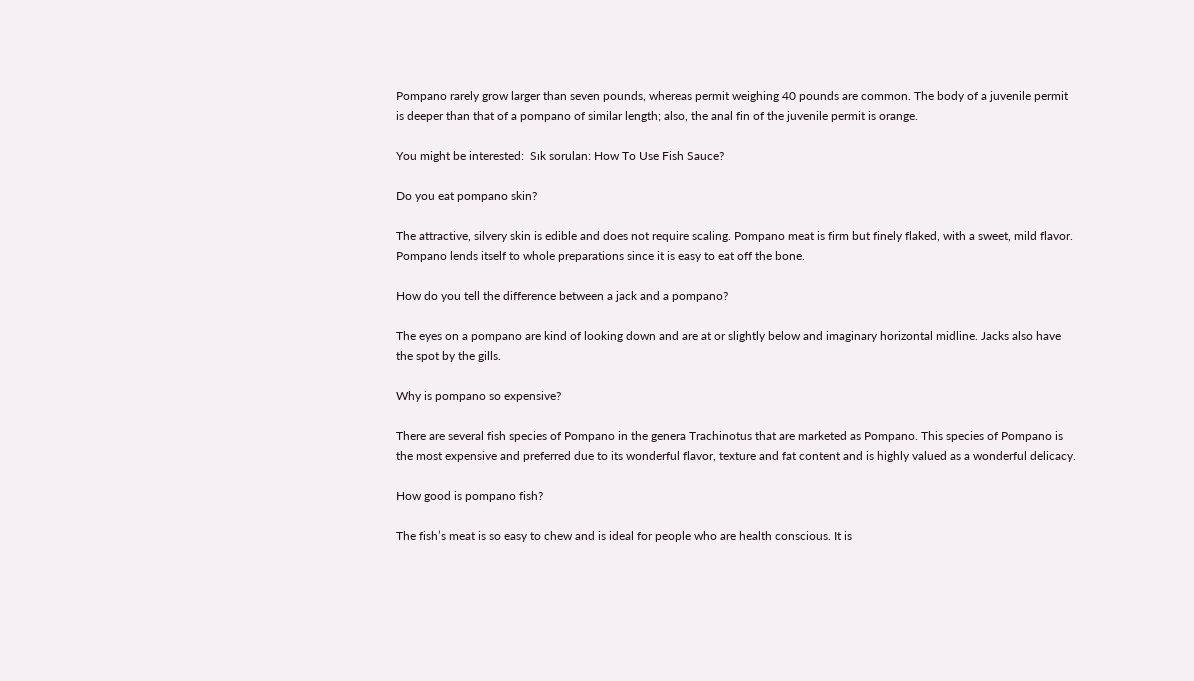Pompano rarely grow larger than seven pounds, whereas permit weighing 40 pounds are common. The body of a juvenile permit is deeper than that of a pompano of similar length; also, the anal fin of the juvenile permit is orange.

You might be interested:  Sık sorulan: How To Use Fish Sauce?

Do you eat pompano skin?

The attractive, silvery skin is edible and does not require scaling. Pompano meat is firm but finely flaked, with a sweet, mild flavor. Pompano lends itself to whole preparations since it is easy to eat off the bone.

How do you tell the difference between a jack and a pompano?

The eyes on a pompano are kind of looking down and are at or slightly below and imaginary horizontal midline. Jacks also have the spot by the gills.

Why is pompano so expensive?

There are several fish species of Pompano in the genera Trachinotus that are marketed as Pompano. This species of Pompano is the most expensive and preferred due to its wonderful flavor, texture and fat content and is highly valued as a wonderful delicacy.

How good is pompano fish?

The fish’s meat is so easy to chew and is ideal for people who are health conscious. It is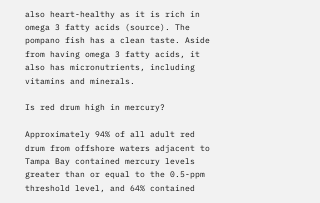also heart-healthy as it is rich in omega 3 fatty acids (source). The pompano fish has a clean taste. Aside from having omega 3 fatty acids, it also has micronutrients, including vitamins and minerals.

Is red drum high in mercury?

Approximately 94% of all adult red drum from offshore waters adjacent to Tampa Bay contained mercury levels greater than or equal to the 0.5-ppm threshold level, and 64% contained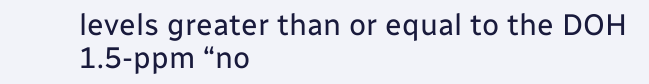levels greater than or equal to the DOH 1.5-ppm “no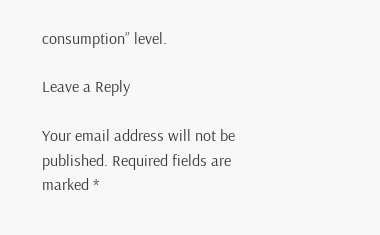consumption” level.

Leave a Reply

Your email address will not be published. Required fields are marked *